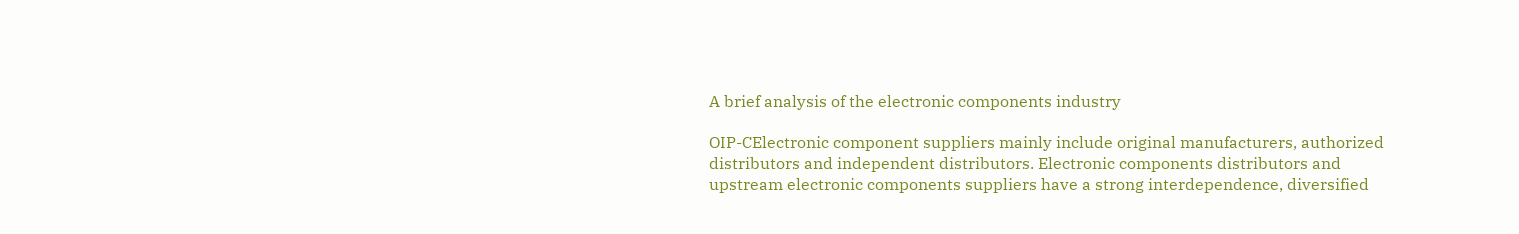A brief analysis of the electronic components industry

OIP-CElectronic component suppliers mainly include original manufacturers, authorized distributors and independent distributors. Electronic components distributors and upstream electronic components suppliers have a strong interdependence, diversified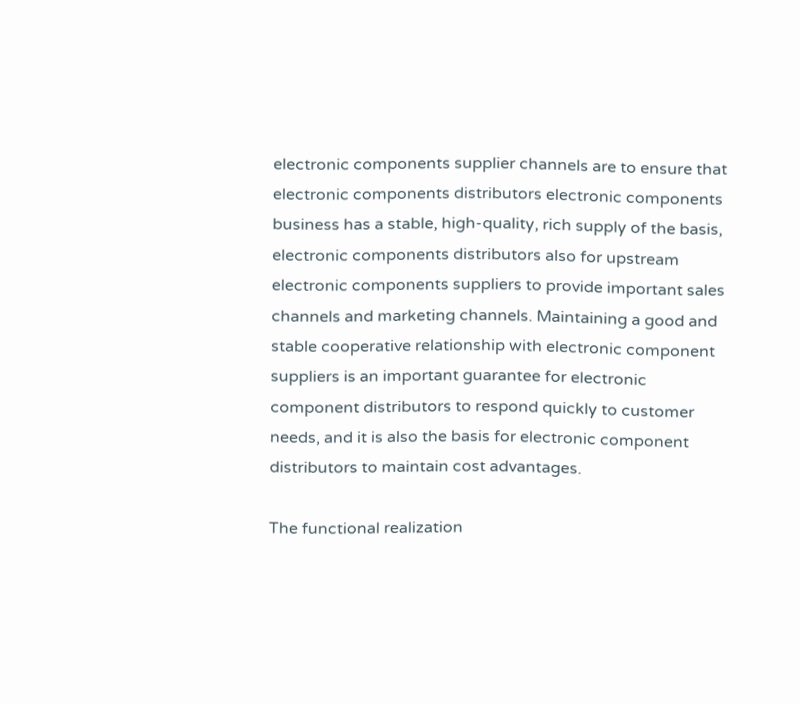electronic components supplier channels are to ensure that electronic components distributors electronic components business has a stable, high-quality, rich supply of the basis, electronic components distributors also for upstream electronic components suppliers to provide important sales channels and marketing channels. Maintaining a good and stable cooperative relationship with electronic component suppliers is an important guarantee for electronic component distributors to respond quickly to customer needs, and it is also the basis for electronic component distributors to maintain cost advantages.

The functional realization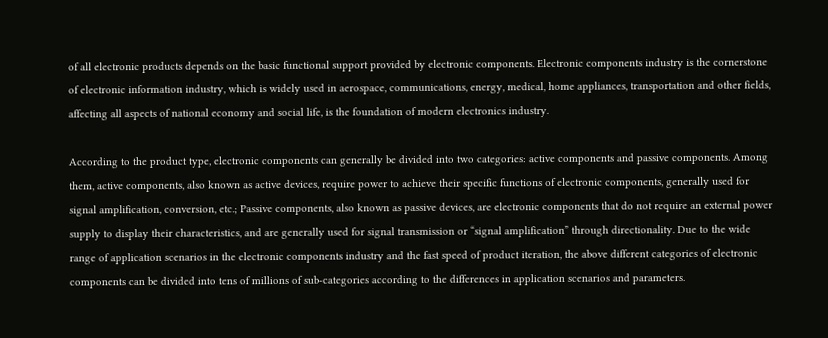of all electronic products depends on the basic functional support provided by electronic components. Electronic components industry is the cornerstone of electronic information industry, which is widely used in aerospace, communications, energy, medical, home appliances, transportation and other fields, affecting all aspects of national economy and social life, is the foundation of modern electronics industry.

According to the product type, electronic components can generally be divided into two categories: active components and passive components. Among them, active components, also known as active devices, require power to achieve their specific functions of electronic components, generally used for signal amplification, conversion, etc.; Passive components, also known as passive devices, are electronic components that do not require an external power supply to display their characteristics, and are generally used for signal transmission or “signal amplification” through directionality. Due to the wide range of application scenarios in the electronic components industry and the fast speed of product iteration, the above different categories of electronic components can be divided into tens of millions of sub-categories according to the differences in application scenarios and parameters.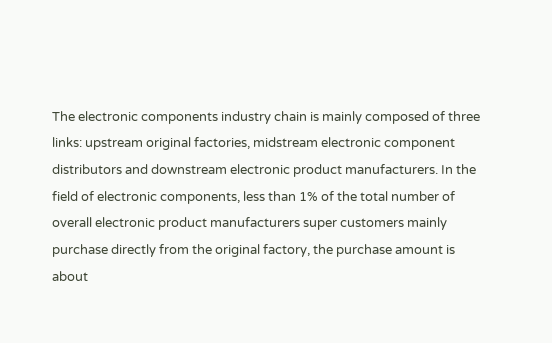The electronic components industry chain is mainly composed of three links: upstream original factories, midstream electronic component distributors and downstream electronic product manufacturers. In the field of electronic components, less than 1% of the total number of overall electronic product manufacturers super customers mainly purchase directly from the original factory, the purchase amount is about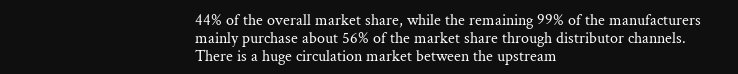44% of the overall market share, while the remaining 99% of the manufacturers mainly purchase about 56% of the market share through distributor channels. There is a huge circulation market between the upstream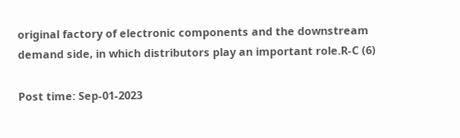original factory of electronic components and the downstream demand side, in which distributors play an important role.R-C (6)

Post time: Sep-01-2023